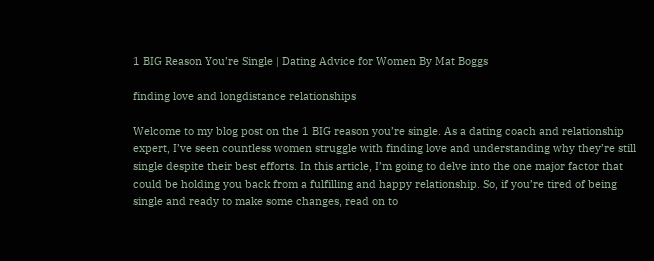1 BIG Reason You’re Single | Dating Advice for Women By Mat Boggs

finding love and longdistance relationships

Welcome to my blog post on the 1 BIG reason you’re single. As a dating coach and relationship expert, I’ve seen countless women struggle with finding love and understanding why they’re still single despite their best efforts. In this article, I’m going to delve into the one major factor that could be holding you back from a fulfilling and happy relationship. So, if you’re tired of being single and ready to make some changes, read on to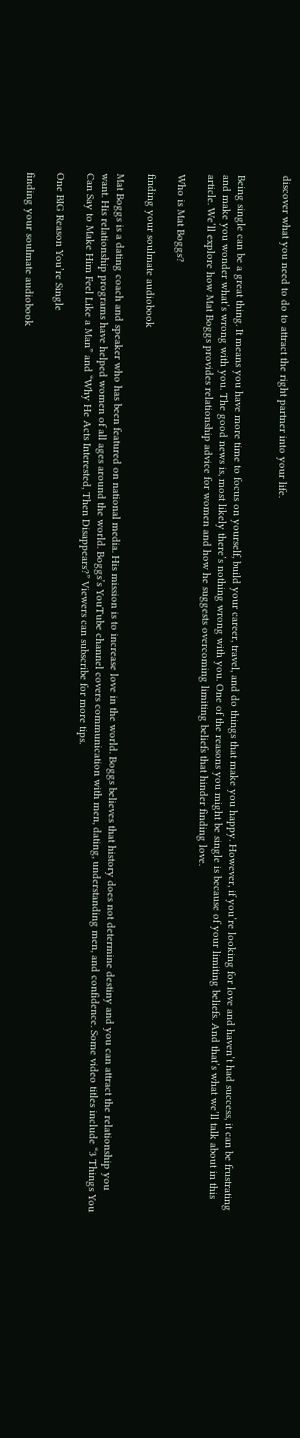discover what you need to do to attract the right partner into your life.


Being single can be a great thing. It means you have more time to focus on yourself, build your career, travel, and do things that make you happy. However, if you’re looking for love and haven’t had success, it can be frustrating and make you wonder what’s wrong with you. The good news is, most likely there’s nothing wrong with you. One of the reasons you might be single is because of your limiting beliefs. And that’s what we’ll talk about in this article. We’ll explore how Mat Boggs provides relationship advice for women and how he suggests overcoming limiting beliefs that hinder finding love.

Who is Mat Boggs?

finding your soulmate audiobook

Mat Boggs is a dating coach and speaker who has been featured on national media. His mission is to increase love in the world. Boggs believes that history does not determine destiny and you can attract the relationship you want. His relationship programs have helped women of all ages around the world. Boggs’s YouTube channel covers communication with men, dating, understanding men, and confidence. Some video titles include “3 Things You Can Say to Make Him Feel Like a Man” and “Why He Acts Interested, Then Disappears?” Viewers can subscribe for more tips.

One BIG Reason You’re Single

finding your soulmate audiobook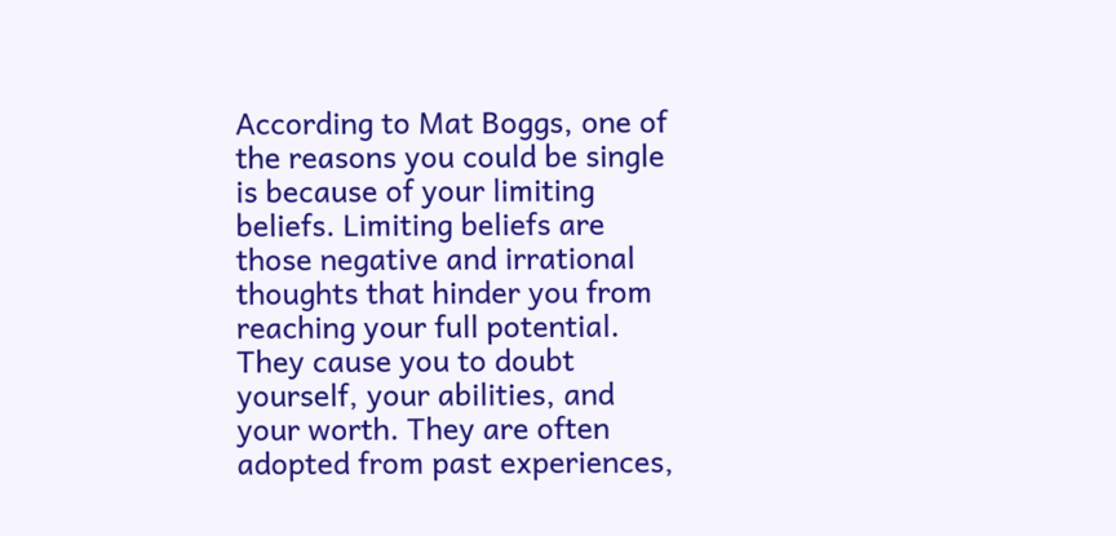According to Mat Boggs, one of the reasons you could be single is because of your limiting beliefs. Limiting beliefs are those negative and irrational thoughts that hinder you from reaching your full potential. They cause you to doubt yourself, your abilities, and your worth. They are often adopted from past experiences,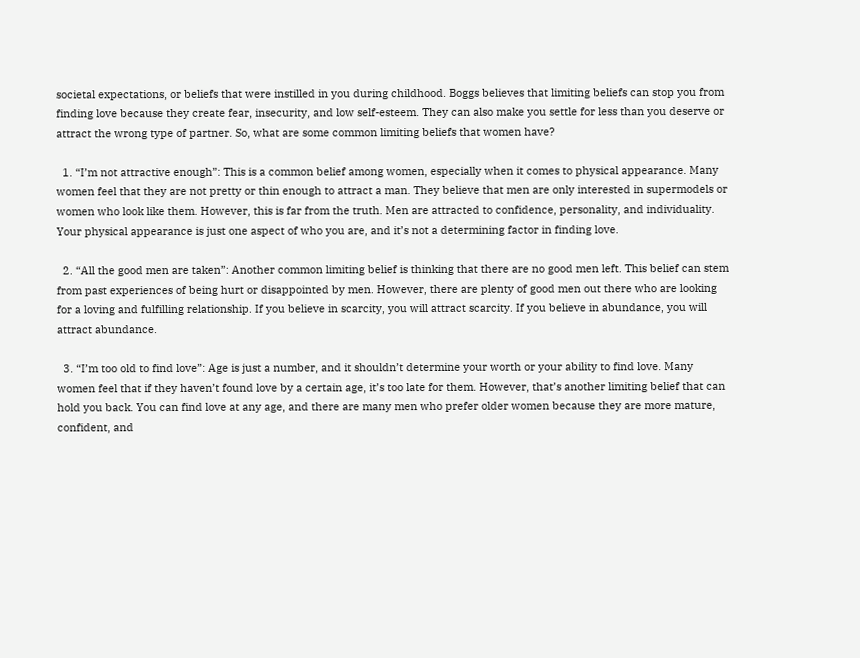societal expectations, or beliefs that were instilled in you during childhood. Boggs believes that limiting beliefs can stop you from finding love because they create fear, insecurity, and low self-esteem. They can also make you settle for less than you deserve or attract the wrong type of partner. So, what are some common limiting beliefs that women have?

  1. “I’m not attractive enough”: This is a common belief among women, especially when it comes to physical appearance. Many women feel that they are not pretty or thin enough to attract a man. They believe that men are only interested in supermodels or women who look like them. However, this is far from the truth. Men are attracted to confidence, personality, and individuality. Your physical appearance is just one aspect of who you are, and it’s not a determining factor in finding love.

  2. “All the good men are taken”: Another common limiting belief is thinking that there are no good men left. This belief can stem from past experiences of being hurt or disappointed by men. However, there are plenty of good men out there who are looking for a loving and fulfilling relationship. If you believe in scarcity, you will attract scarcity. If you believe in abundance, you will attract abundance.

  3. “I’m too old to find love”: Age is just a number, and it shouldn’t determine your worth or your ability to find love. Many women feel that if they haven’t found love by a certain age, it’s too late for them. However, that’s another limiting belief that can hold you back. You can find love at any age, and there are many men who prefer older women because they are more mature, confident, and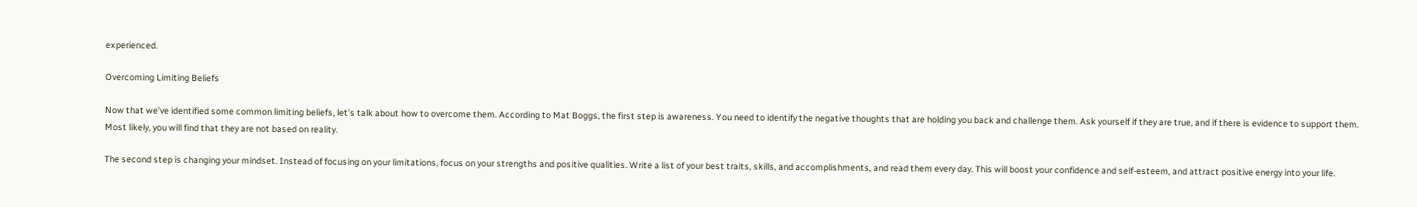experienced.

Overcoming Limiting Beliefs

Now that we’ve identified some common limiting beliefs, let’s talk about how to overcome them. According to Mat Boggs, the first step is awareness. You need to identify the negative thoughts that are holding you back and challenge them. Ask yourself if they are true, and if there is evidence to support them. Most likely, you will find that they are not based on reality.

The second step is changing your mindset. Instead of focusing on your limitations, focus on your strengths and positive qualities. Write a list of your best traits, skills, and accomplishments, and read them every day. This will boost your confidence and self-esteem, and attract positive energy into your life.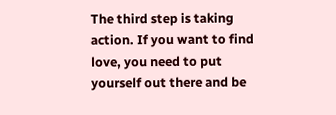The third step is taking action. If you want to find love, you need to put yourself out there and be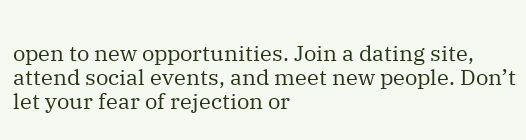open to new opportunities. Join a dating site, attend social events, and meet new people. Don’t let your fear of rejection or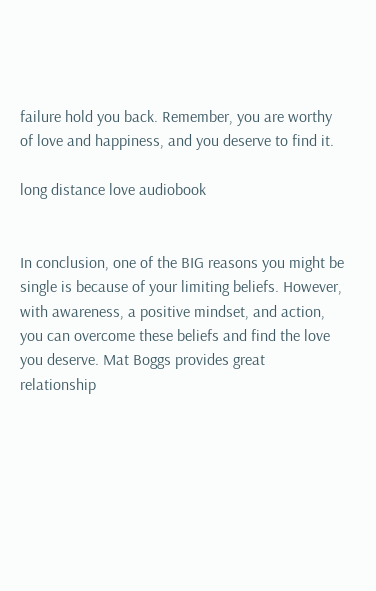failure hold you back. Remember, you are worthy of love and happiness, and you deserve to find it.

long distance love audiobook


In conclusion, one of the BIG reasons you might be single is because of your limiting beliefs. However, with awareness, a positive mindset, and action, you can overcome these beliefs and find the love you deserve. Mat Boggs provides great relationship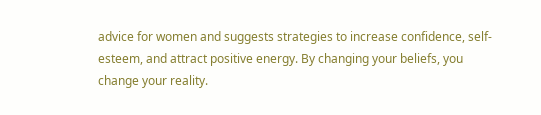advice for women and suggests strategies to increase confidence, self-esteem, and attract positive energy. By changing your beliefs, you change your reality.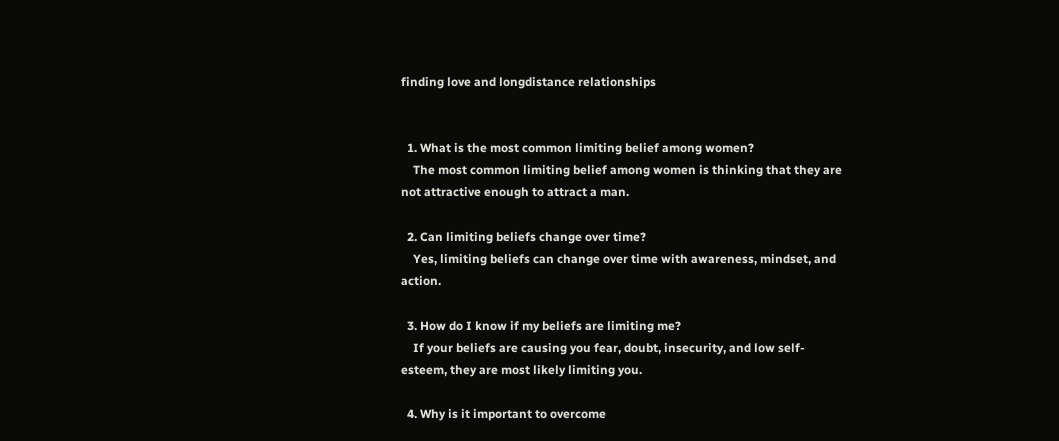finding love and longdistance relationships


  1. What is the most common limiting belief among women?
    The most common limiting belief among women is thinking that they are not attractive enough to attract a man.

  2. Can limiting beliefs change over time?
    Yes, limiting beliefs can change over time with awareness, mindset, and action.

  3. How do I know if my beliefs are limiting me?
    If your beliefs are causing you fear, doubt, insecurity, and low self-esteem, they are most likely limiting you.

  4. Why is it important to overcome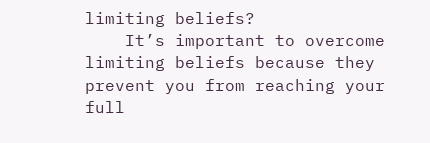limiting beliefs?
    It’s important to overcome limiting beliefs because they prevent you from reaching your full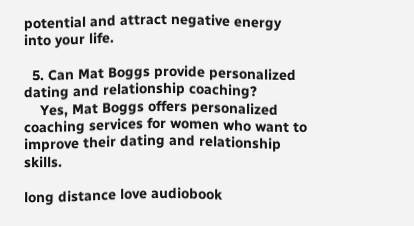potential and attract negative energy into your life.

  5. Can Mat Boggs provide personalized dating and relationship coaching?
    Yes, Mat Boggs offers personalized coaching services for women who want to improve their dating and relationship skills.

long distance love audiobook